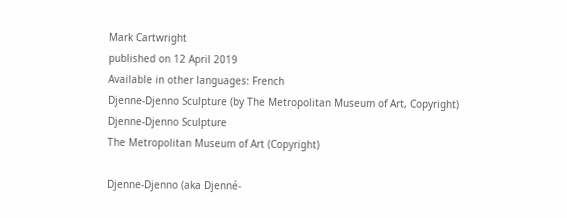Mark Cartwright
published on 12 April 2019
Available in other languages: French
Djenne-Djenno Sculpture (by The Metropolitan Museum of Art, Copyright)
Djenne-Djenno Sculpture
The Metropolitan Museum of Art (Copyright)

Djenne-Djenno (aka Djenné-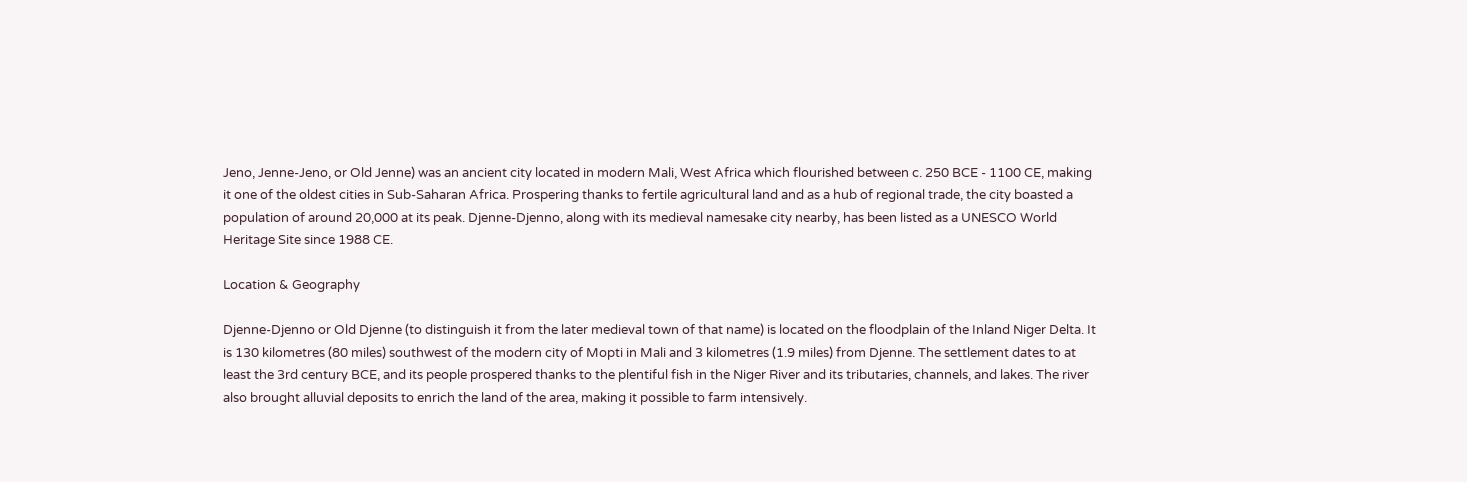Jeno, Jenne-Jeno, or Old Jenne) was an ancient city located in modern Mali, West Africa which flourished between c. 250 BCE - 1100 CE, making it one of the oldest cities in Sub-Saharan Africa. Prospering thanks to fertile agricultural land and as a hub of regional trade, the city boasted a population of around 20,000 at its peak. Djenne-Djenno, along with its medieval namesake city nearby, has been listed as a UNESCO World Heritage Site since 1988 CE.

Location & Geography

Djenne-Djenno or Old Djenne (to distinguish it from the later medieval town of that name) is located on the floodplain of the Inland Niger Delta. It is 130 kilometres (80 miles) southwest of the modern city of Mopti in Mali and 3 kilometres (1.9 miles) from Djenne. The settlement dates to at least the 3rd century BCE, and its people prospered thanks to the plentiful fish in the Niger River and its tributaries, channels, and lakes. The river also brought alluvial deposits to enrich the land of the area, making it possible to farm intensively.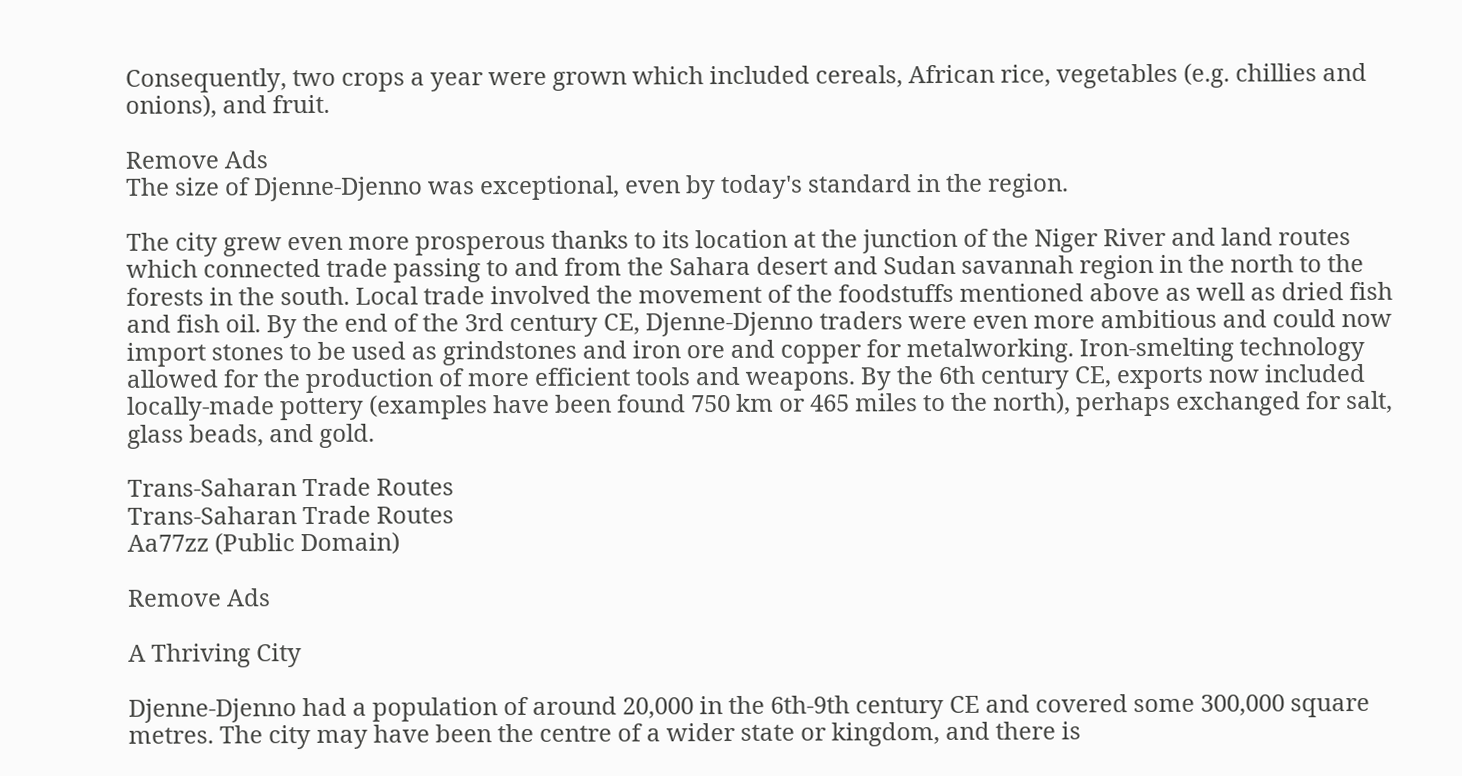Consequently, two crops a year were grown which included cereals, African rice, vegetables (e.g. chillies and onions), and fruit.

Remove Ads
The size of Djenne-Djenno was exceptional, even by today's standard in the region.

The city grew even more prosperous thanks to its location at the junction of the Niger River and land routes which connected trade passing to and from the Sahara desert and Sudan savannah region in the north to the forests in the south. Local trade involved the movement of the foodstuffs mentioned above as well as dried fish and fish oil. By the end of the 3rd century CE, Djenne-Djenno traders were even more ambitious and could now import stones to be used as grindstones and iron ore and copper for metalworking. Iron-smelting technology allowed for the production of more efficient tools and weapons. By the 6th century CE, exports now included locally-made pottery (examples have been found 750 km or 465 miles to the north), perhaps exchanged for salt, glass beads, and gold.

Trans-Saharan Trade Routes
Trans-Saharan Trade Routes
Aa77zz (Public Domain)

Remove Ads

A Thriving City

Djenne-Djenno had a population of around 20,000 in the 6th-9th century CE and covered some 300,000 square metres. The city may have been the centre of a wider state or kingdom, and there is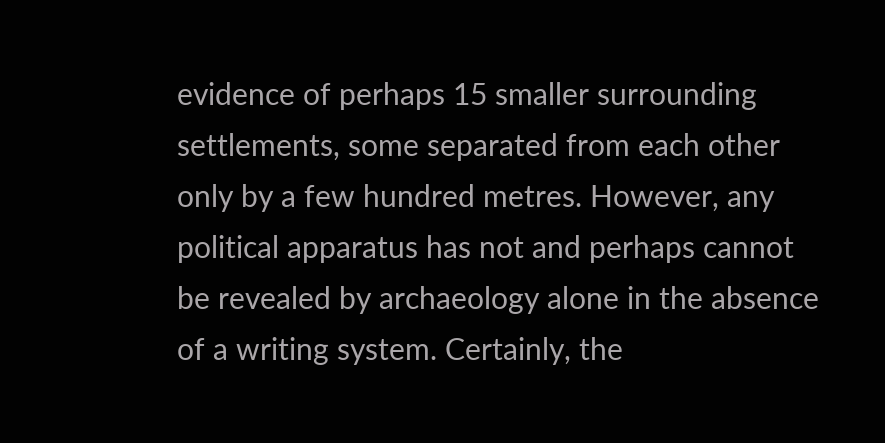evidence of perhaps 15 smaller surrounding settlements, some separated from each other only by a few hundred metres. However, any political apparatus has not and perhaps cannot be revealed by archaeology alone in the absence of a writing system. Certainly, the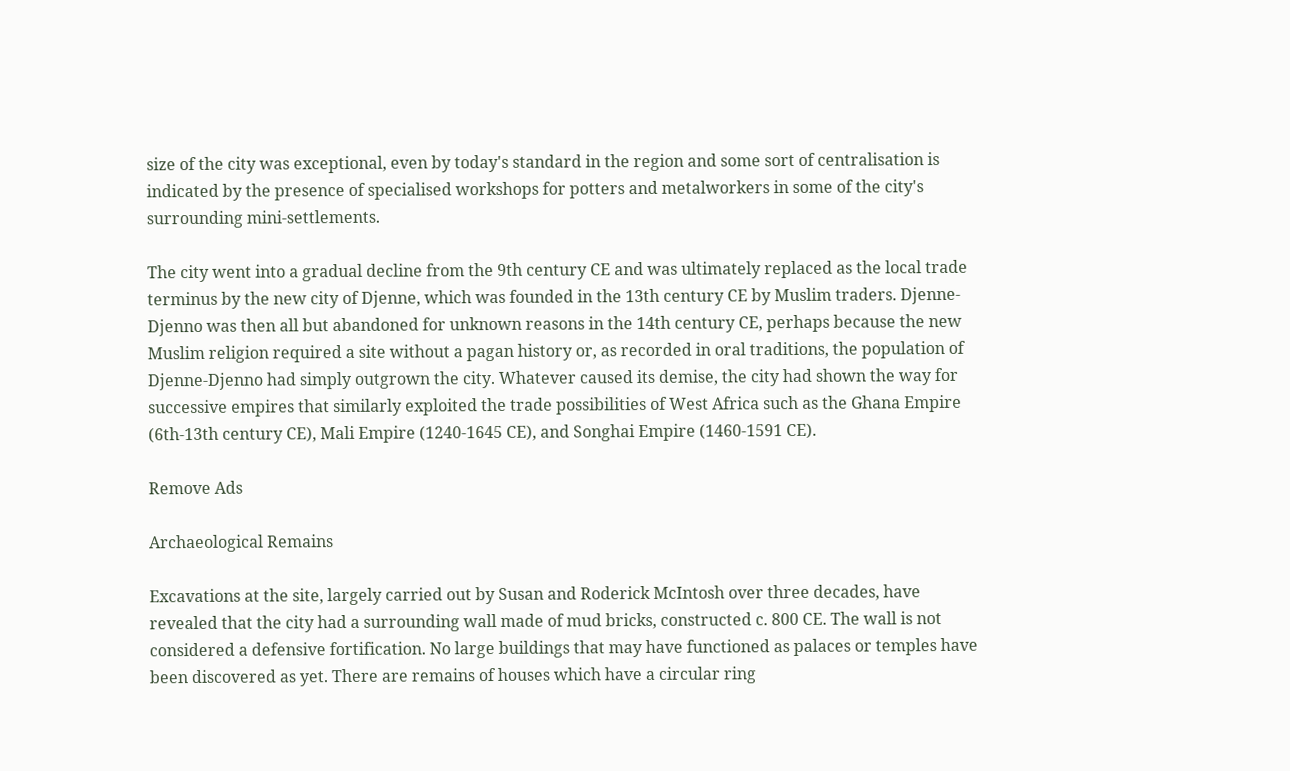size of the city was exceptional, even by today's standard in the region and some sort of centralisation is indicated by the presence of specialised workshops for potters and metalworkers in some of the city's surrounding mini-settlements.

The city went into a gradual decline from the 9th century CE and was ultimately replaced as the local trade terminus by the new city of Djenne, which was founded in the 13th century CE by Muslim traders. Djenne-Djenno was then all but abandoned for unknown reasons in the 14th century CE, perhaps because the new Muslim religion required a site without a pagan history or, as recorded in oral traditions, the population of Djenne-Djenno had simply outgrown the city. Whatever caused its demise, the city had shown the way for successive empires that similarly exploited the trade possibilities of West Africa such as the Ghana Empire (6th-13th century CE), Mali Empire (1240-1645 CE), and Songhai Empire (1460-1591 CE).

Remove Ads

Archaeological Remains

Excavations at the site, largely carried out by Susan and Roderick McIntosh over three decades, have revealed that the city had a surrounding wall made of mud bricks, constructed c. 800 CE. The wall is not considered a defensive fortification. No large buildings that may have functioned as palaces or temples have been discovered as yet. There are remains of houses which have a circular ring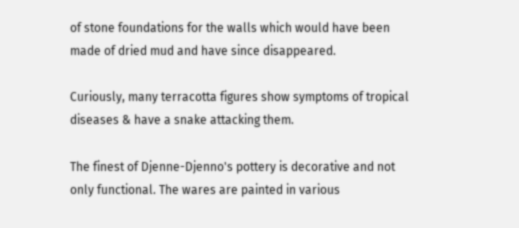of stone foundations for the walls which would have been made of dried mud and have since disappeared.

Curiously, many terracotta figures show symptoms of tropical diseases & have a snake attacking them.

The finest of Djenne-Djenno's pottery is decorative and not only functional. The wares are painted in various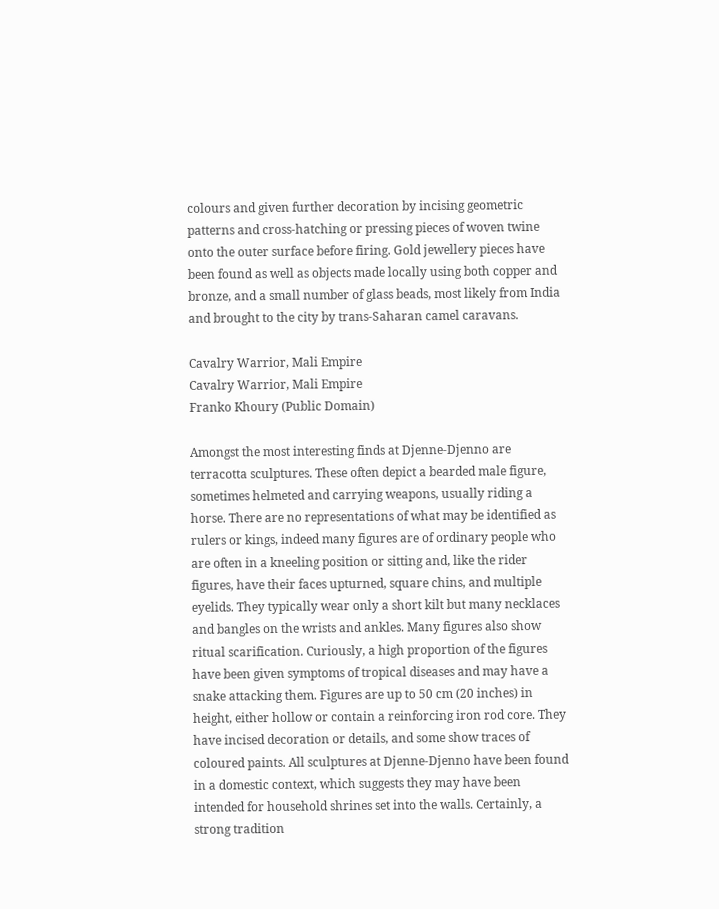colours and given further decoration by incising geometric patterns and cross-hatching or pressing pieces of woven twine onto the outer surface before firing. Gold jewellery pieces have been found as well as objects made locally using both copper and bronze, and a small number of glass beads, most likely from India and brought to the city by trans-Saharan camel caravans.

Cavalry Warrior, Mali Empire
Cavalry Warrior, Mali Empire
Franko Khoury (Public Domain)

Amongst the most interesting finds at Djenne-Djenno are terracotta sculptures. These often depict a bearded male figure, sometimes helmeted and carrying weapons, usually riding a horse. There are no representations of what may be identified as rulers or kings, indeed many figures are of ordinary people who are often in a kneeling position or sitting and, like the rider figures, have their faces upturned, square chins, and multiple eyelids. They typically wear only a short kilt but many necklaces and bangles on the wrists and ankles. Many figures also show ritual scarification. Curiously, a high proportion of the figures have been given symptoms of tropical diseases and may have a snake attacking them. Figures are up to 50 cm (20 inches) in height, either hollow or contain a reinforcing iron rod core. They have incised decoration or details, and some show traces of coloured paints. All sculptures at Djenne-Djenno have been found in a domestic context, which suggests they may have been intended for household shrines set into the walls. Certainly, a strong tradition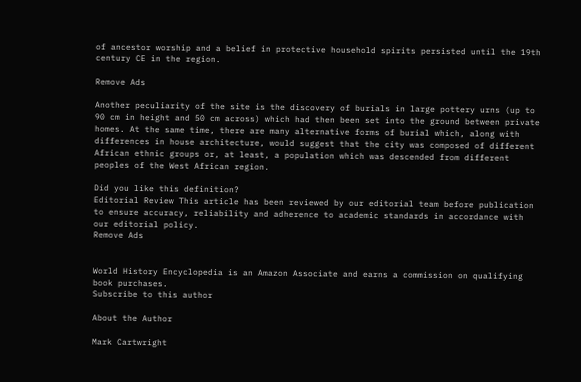of ancestor worship and a belief in protective household spirits persisted until the 19th century CE in the region.

Remove Ads

Another peculiarity of the site is the discovery of burials in large pottery urns (up to 90 cm in height and 50 cm across) which had then been set into the ground between private homes. At the same time, there are many alternative forms of burial which, along with differences in house architecture, would suggest that the city was composed of different African ethnic groups or, at least, a population which was descended from different peoples of the West African region.

Did you like this definition?
Editorial Review This article has been reviewed by our editorial team before publication to ensure accuracy, reliability and adherence to academic standards in accordance with our editorial policy.
Remove Ads


World History Encyclopedia is an Amazon Associate and earns a commission on qualifying book purchases.
Subscribe to this author

About the Author

Mark Cartwright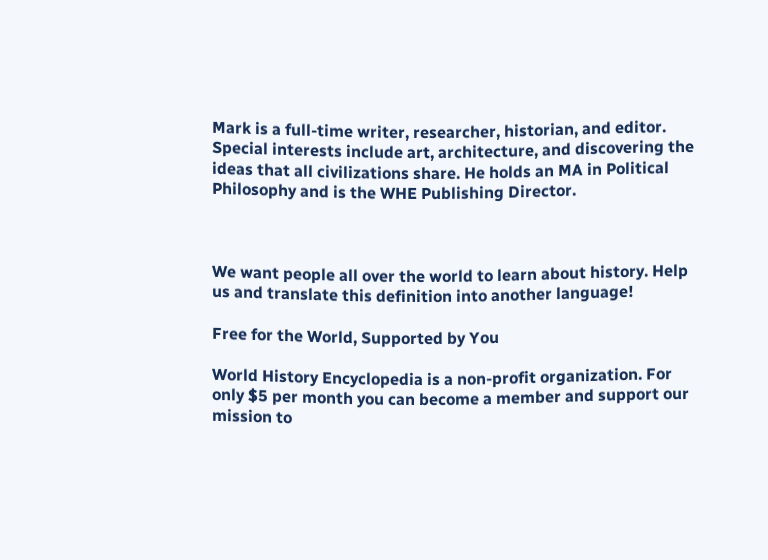Mark is a full-time writer, researcher, historian, and editor. Special interests include art, architecture, and discovering the ideas that all civilizations share. He holds an MA in Political Philosophy and is the WHE Publishing Director.



We want people all over the world to learn about history. Help us and translate this definition into another language!

Free for the World, Supported by You

World History Encyclopedia is a non-profit organization. For only $5 per month you can become a member and support our mission to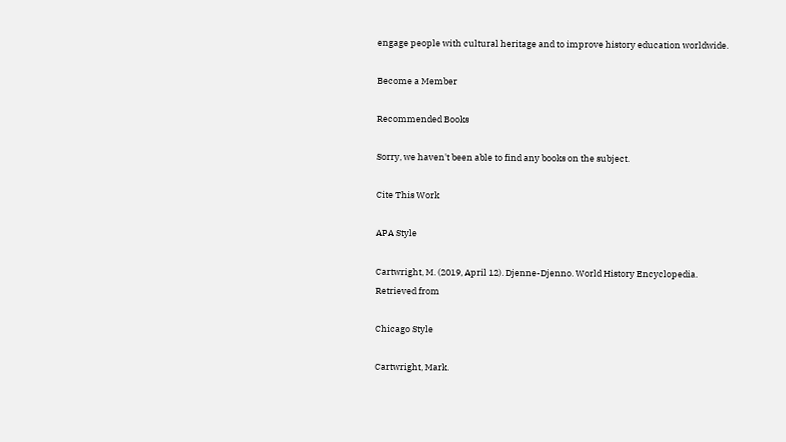engage people with cultural heritage and to improve history education worldwide.

Become a Member

Recommended Books

Sorry, we haven't been able to find any books on the subject.

Cite This Work

APA Style

Cartwright, M. (2019, April 12). Djenne-Djenno. World History Encyclopedia. Retrieved from

Chicago Style

Cartwright, Mark.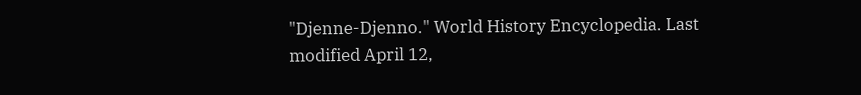"Djenne-Djenno." World History Encyclopedia. Last modified April 12,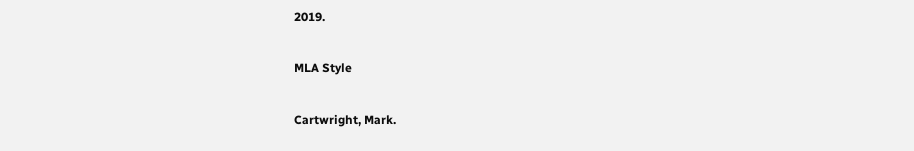2019.

MLA Style

Cartwright, Mark.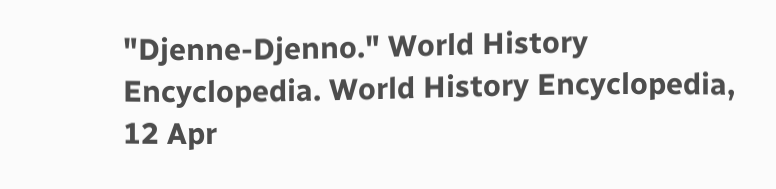"Djenne-Djenno." World History Encyclopedia. World History Encyclopedia, 12 Apr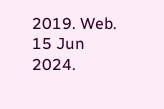2019. Web. 15 Jun 2024.